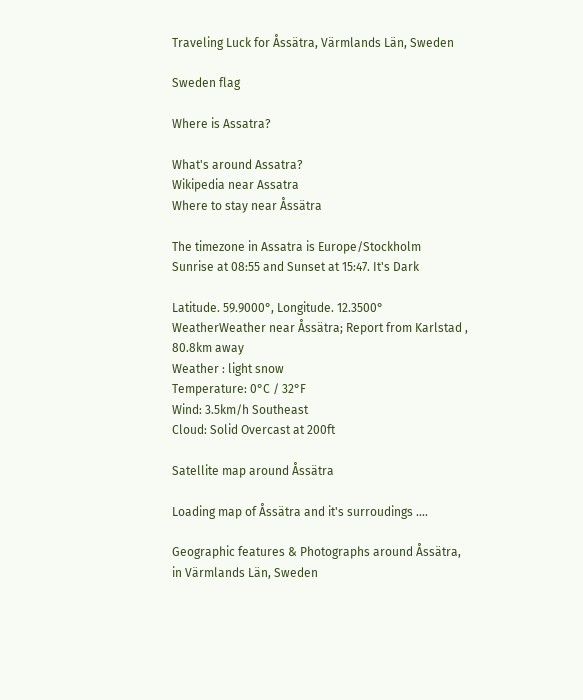Traveling Luck for Åssätra, Värmlands Län, Sweden

Sweden flag

Where is Assatra?

What's around Assatra?
Wikipedia near Assatra
Where to stay near Åssätra

The timezone in Assatra is Europe/Stockholm
Sunrise at 08:55 and Sunset at 15:47. It's Dark

Latitude. 59.9000°, Longitude. 12.3500°
WeatherWeather near Åssätra; Report from Karlstad , 80.8km away
Weather : light snow
Temperature: 0°C / 32°F
Wind: 3.5km/h Southeast
Cloud: Solid Overcast at 200ft

Satellite map around Åssätra

Loading map of Åssätra and it's surroudings ....

Geographic features & Photographs around Åssätra, in Värmlands Län, Sweden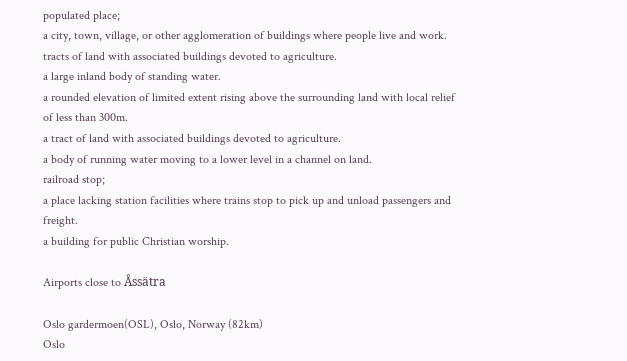populated place;
a city, town, village, or other agglomeration of buildings where people live and work.
tracts of land with associated buildings devoted to agriculture.
a large inland body of standing water.
a rounded elevation of limited extent rising above the surrounding land with local relief of less than 300m.
a tract of land with associated buildings devoted to agriculture.
a body of running water moving to a lower level in a channel on land.
railroad stop;
a place lacking station facilities where trains stop to pick up and unload passengers and freight.
a building for public Christian worship.

Airports close to Åssätra

Oslo gardermoen(OSL), Oslo, Norway (82km)
Oslo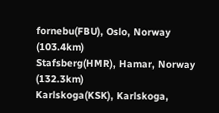fornebu(FBU), Oslo, Norway (103.4km)
Stafsberg(HMR), Hamar, Norway (132.3km)
Karlskoga(KSK), Karlskoga,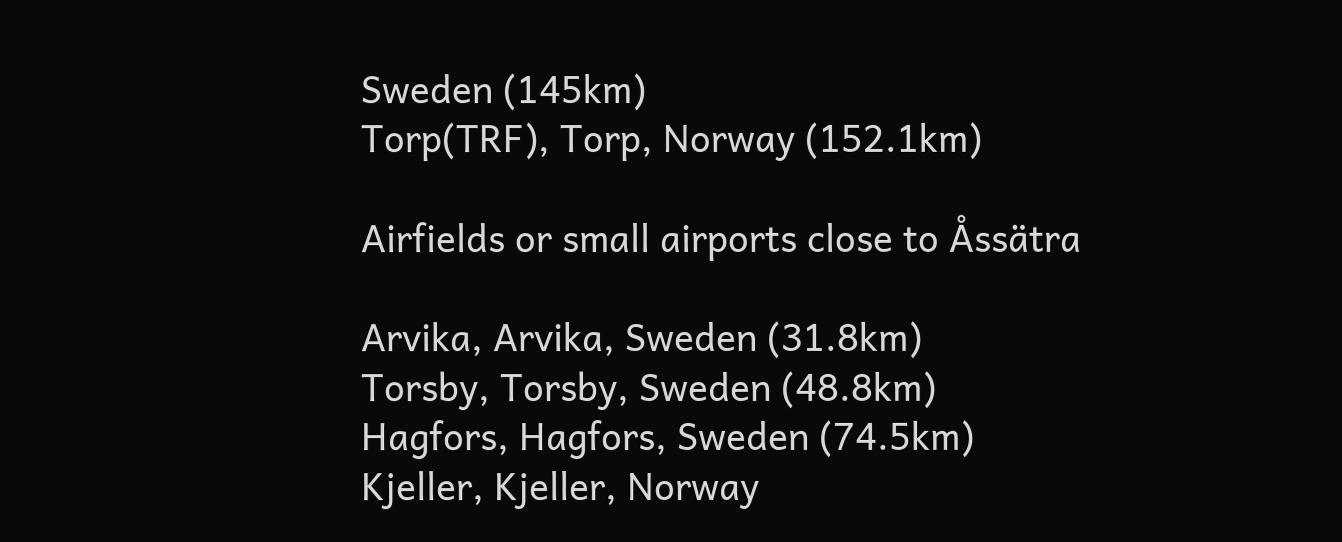Sweden (145km)
Torp(TRF), Torp, Norway (152.1km)

Airfields or small airports close to Åssätra

Arvika, Arvika, Sweden (31.8km)
Torsby, Torsby, Sweden (48.8km)
Hagfors, Hagfors, Sweden (74.5km)
Kjeller, Kjeller, Norway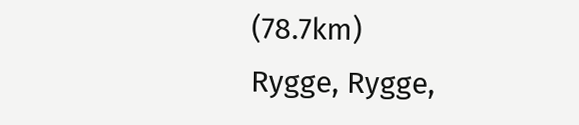(78.7km)
Rygge, Rygge,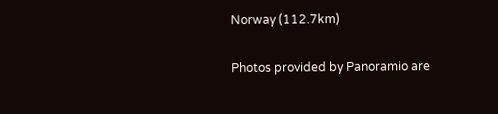Norway (112.7km)

Photos provided by Panoramio are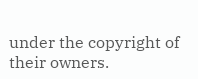under the copyright of their owners.